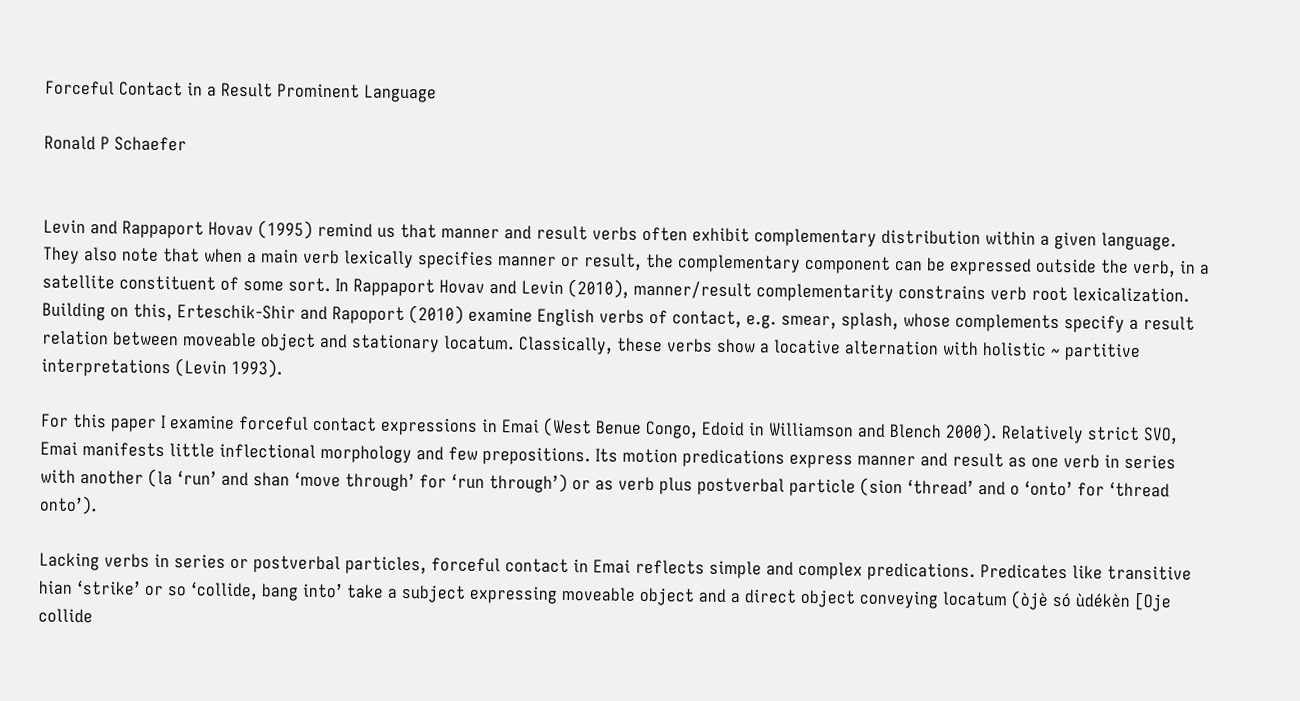Forceful Contact in a Result Prominent Language

Ronald P Schaefer


Levin and Rappaport Hovav (1995) remind us that manner and result verbs often exhibit complementary distribution within a given language. They also note that when a main verb lexically specifies manner or result, the complementary component can be expressed outside the verb, in a satellite constituent of some sort. In Rappaport Hovav and Levin (2010), manner/result complementarity constrains verb root lexicalization. Building on this, Erteschik-Shir and Rapoport (2010) examine English verbs of contact, e.g. smear, splash, whose complements specify a result relation between moveable object and stationary locatum. Classically, these verbs show a locative alternation with holistic ~ partitive interpretations (Levin 1993).

For this paper I examine forceful contact expressions in Emai (West Benue Congo, Edoid in Williamson and Blench 2000). Relatively strict SVO, Emai manifests little inflectional morphology and few prepositions. Its motion predications express manner and result as one verb in series with another (la ‘run’ and shan ‘move through’ for ‘run through’) or as verb plus postverbal particle (sion ‘thread’ and o ‘onto’ for ‘thread onto’).

Lacking verbs in series or postverbal particles, forceful contact in Emai reflects simple and complex predications. Predicates like transitive hian ‘strike’ or so ‘collide, bang into’ take a subject expressing moveable object and a direct object conveying locatum (òjè só ùdékèn [Oje collide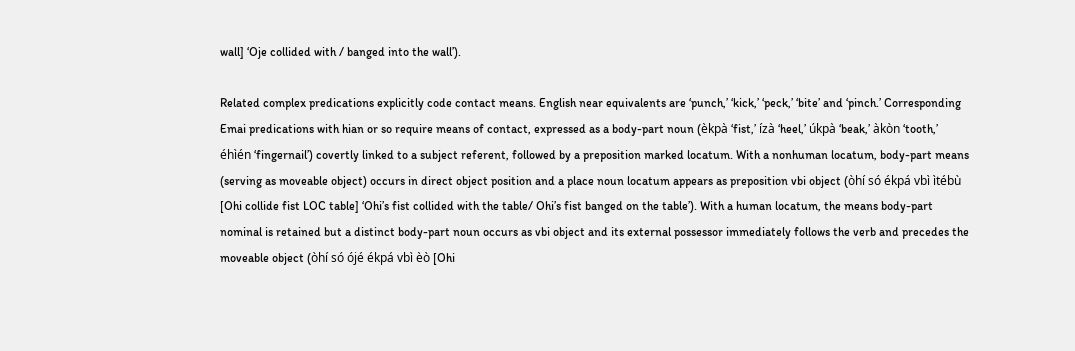wall] ‘Oje collided with / banged into the wall’).

Related complex predications explicitly code contact means. English near equivalents are ‘punch,’ ‘kick,’ ‘peck,’ ‘bite’ and ‘pinch.’ Corresponding Emai predications with hian or so require means of contact, expressed as a body-part noun (èkpà ‘fist,’ ízà ‘heel,’ úkpà ‘beak,’ àkòn ‘tooth,’ éhìén ‘fingernail’) covertly linked to a subject referent, followed by a preposition marked locatum. With a nonhuman locatum, body-part means (serving as moveable object) occurs in direct object position and a place noun locatum appears as preposition vbi object (òhí só ékpá vbì ìtébù [Ohi collide fist LOC table] ‘Ohi’s fist collided with the table/ Ohi’s fist banged on the table’). With a human locatum, the means body-part nominal is retained but a distinct body-part noun occurs as vbi object and its external possessor immediately follows the verb and precedes the moveable object (òhí só ójé ékpá vbì èò [Ohi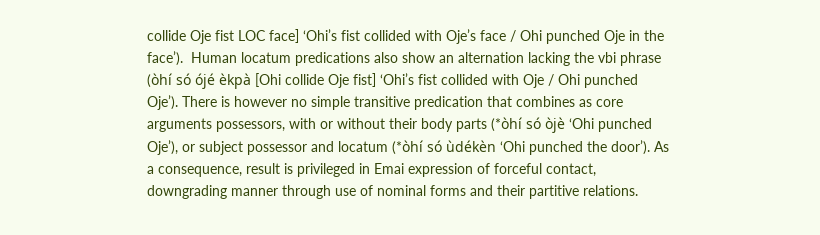collide Oje fist LOC face] ‘Ohi’s fist collided with Oje’s face / Ohi punched Oje in the face’).  Human locatum predications also show an alternation lacking the vbi phrase (òhí só ójé èkpà [Ohi collide Oje fist] ‘Ohi’s fist collided with Oje / Ohi punched Oje’). There is however no simple transitive predication that combines as core arguments possessors, with or without their body parts (*òhí só òjè ‘Ohi punched Oje’), or subject possessor and locatum (*òhí só ùdékèn ‘Ohi punched the door’). As a consequence, result is privileged in Emai expression of forceful contact, downgrading manner through use of nominal forms and their partitive relations.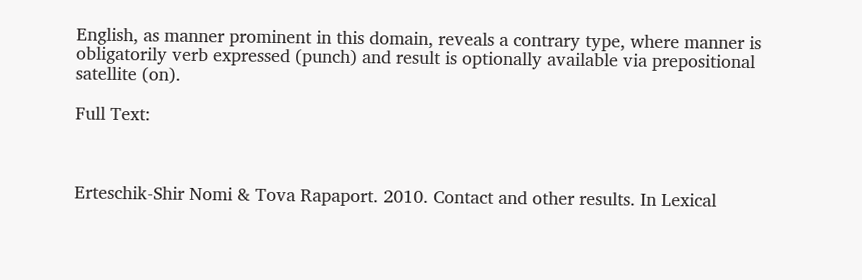English, as manner prominent in this domain, reveals a contrary type, where manner is obligatorily verb expressed (punch) and result is optionally available via prepositional satellite (on).

Full Text:



Erteschik-Shir Nomi & Tova Rapaport. 2010. Contact and other results. In Lexical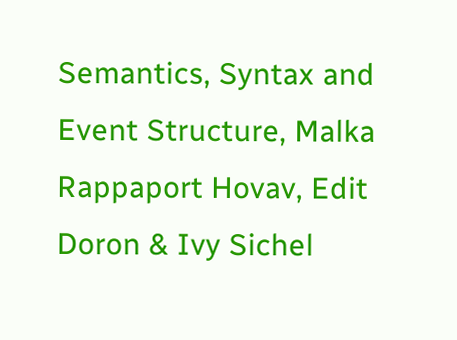Semantics, Syntax and Event Structure, Malka Rappaport Hovav, Edit Doron & Ivy Sichel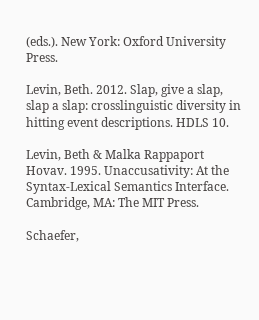(eds.). New York: Oxford University Press.

Levin, Beth. 2012. Slap, give a slap, slap a slap: crosslinguistic diversity in hitting event descriptions. HDLS 10.

Levin, Beth & Malka Rappaport Hovav. 1995. Unaccusativity: At the Syntax-Lexical Semantics Interface. Cambridge, MA: The MIT Press.

Schaefer,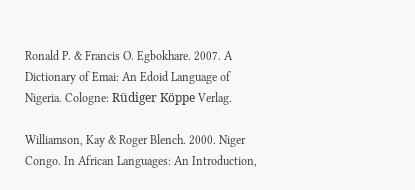Ronald P. & Francis O. Egbokhare. 2007. A Dictionary of Emai: An Edoid Language of Nigeria. Cologne: Rüdiger Köppe Verlag.

Williamson, Kay & Roger Blench. 2000. Niger Congo. In African Languages: An Introduction,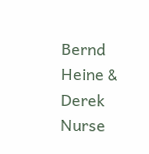Bernd Heine & Derek Nurse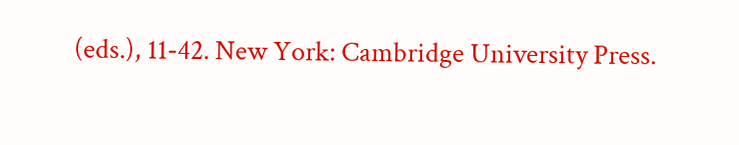(eds.), 11-42. New York: Cambridge University Press.